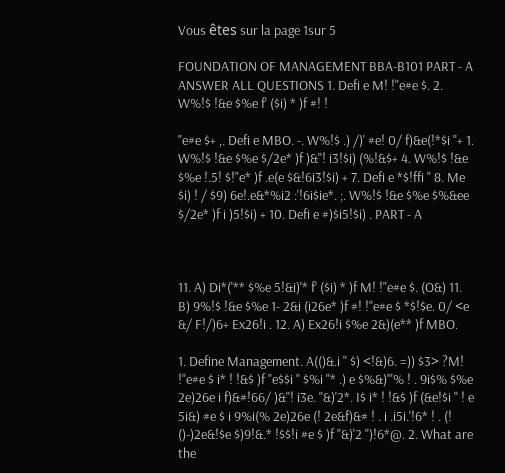Vous êtes sur la page 1sur 5

FOUNDATION OF MANAGEMENT BBA-B101 PART - A ANSWER ALL QUESTIONS 1. Defi e M! !"e#e $. 2. W%!$ !&e $%e f' ($i) * )f #! !

"e#e $+ ,. Defi e MBO. -. W%!$ .) /)' #e! 0/ f)&e(!*$i "+ 1. W%!$ !&e $%e $/2e* )f )&"! i3!$i) (%!&$+ 4. W%!$ !&e $%e !.5! $!"e* )f .e(e $&!6i3!$i) + 7. Defi e *$!ffi " 8. Me $i) ! / $9) 6e!.e&*%i2 :'!6i$ie*. ;. W%!$ !&e $%e $%&ee $/2e* )f i )5!$i) + 10. Defi e #)$i5!$i) . PART - A



11. A) Di*('** $%e 5!&i)'* f' ($i) * )f M! !"e#e $. (O&) 11. B) 9%!$ !&e $%e 1- 2&i (i26e* )f #! !"e#e $ *$!$e. 0/ <e &/ F!/)6+ Ex26!i . 12. A) Ex26!i $%e 2&)(e** )f MBO.

1. Define Management. A(()&.i " $) <!&)6. =)) $3> ?M! !"e#e $ i* ! !&$ )f "e$$i " $%i "* .) e $%&)'"% ! . 9i$% $%e 2e)26e i f)&#!66/ )&"! i3e. "&)'2*. I$ i* ! !&$ )f (&e!$i " ! e 5i&) #e $ i 9%i(% 2e)26e (! 2e&f)&# ! . i .i5i.'!6* ! . (! ()-)2e&!$e $)9!&.* !$$!i #e $ )f "&)'2 ")!6*@. 2. What are the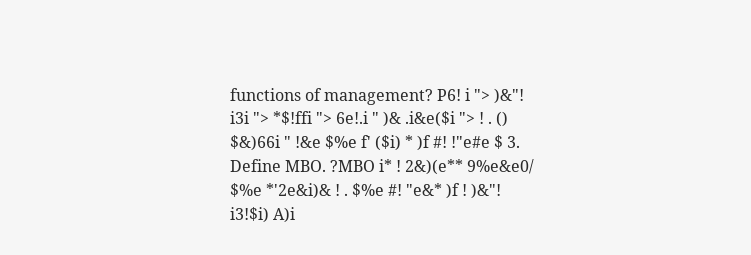functions of management? P6! i "> )&"! i3i "> *$!ffi "> 6e!.i " )& .i&e($i "> ! . () $&)66i " !&e $%e f' ($i) * )f #! !"e#e $ 3. Define MBO. ?MBO i* ! 2&)(e** 9%e&e0/ $%e *'2e&i)& ! . $%e #! "e&* )f ! )&"! i3!$i) A)i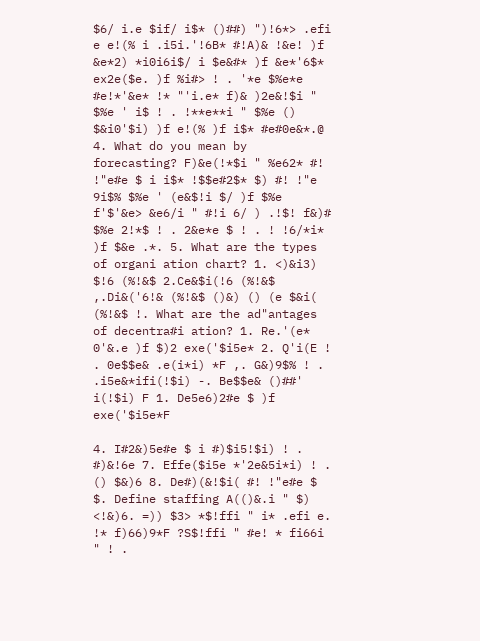$6/ i.e $if/ i$* ()##) ")!6*> .efi e e!(% i .i5i.'!6B* #!A)& !&e! )f &e*2) *i0i6i$/ i $e&#* )f &e*'6$* ex2e($e. )f %i#> ! . '*e $%e*e #e!*'&e* !* "'i.e* f)& )2e&!$i " $%e ' i$ ! . !**e**i " $%e () $&i0'$i) )f e!(% )f i$* #e#0e&*.@ 4. What do you mean by forecasting? F)&e(!*$i " %e62* #! !"e#e $ i i$* !$$e#2$* $) #! !"e 9i$% $%e ' (e&$!i $/ )f $%e f'$'&e> &e6/i " #!i 6/ ) .!$! f&)# $%e 2!*$ ! . 2&e*e $ ! . ! !6/*i* )f $&e .*. 5. What are the types of organi ation chart? 1. <)&i3) $!6 (%!&$ 2.Ce&$i(!6 (%!&$ ,.Di&('6!& (%!&$ ()&) () (e $&i( (%!&$ !. What are the ad"antages of decentra#i ation? 1. Re.'(e* 0'&.e )f $)2 exe('$i5e* 2. Q'i(E ! . 0e$$e& .e(i*i) *F ,. G&)9$% ! . .i5e&*ifi(!$i) -. Be$$e& ()##' i(!$i) F 1. De5e6)2#e $ )f exe('$i5e*F

4. I#2&)5e#e $ i #)$i5!$i) ! . #)&!6e 7. Effe($i5e *'2e&5i*i) ! . () $&)6 8. De#)(&!$i( #! !"e#e $ $. Define staffing A(()&.i " $) <!&)6. =)) $3> *$!ffi " i* .efi e. !* f)66)9*F ?S$!ffi " #e! * fi66i " ! .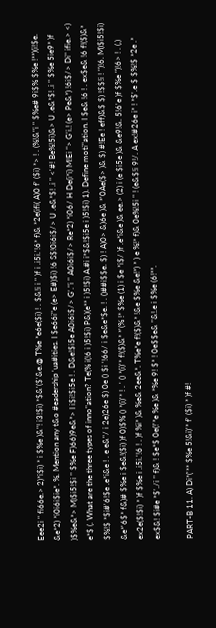Eee2i " fi66e.> 2)*i$i) * i $%e )&"! i3!$i) *$&'($'&e.@ T%e *e6e($i) ! . $&!i i " )f i .i5i.'!6* f)& *2e(ifi( A)0 f' ($i) *> ! . (%!&"i " $%e# 9i$% $%e !**)(i!$e. &e*2) *i0i6i$ie*. %. Mention any t&o #eadership 'ua#ities. I $e66i"e (e> E#)$i) !6 S$!0i6i$/> U .e&*$! .i " <'#! Be%!5i)&> U .e&*$! .i " $%e 5ie9* )f )$%e&*> M)$i5!$i " $%e F)66)9e&*> I i$i!$i5e ! . D&e!$i5e A0i6i$/> G'."i " A0i6i$/> Re*2) *i06/ H De(i*i) M!Ei "> G'i.! (e> Pe&*) !6i$/> Di" ifie.> <) e*$ (. What are the three types of inno"ation? Te(% i(!6 i )5!$i) P&)(e** i )5!$i) A.#i i*$&!$i5e i )5!$i) 1). Define moti"ation. I $e& !6 ! . ex$e& !6 f!($)&* $%!$ *$i#'6!$e .e*i&e ! . e e&"/ i 2e)26e $) 0e () $i '!66/ i $e&e*$e. ! . ()##i$$e. $) ! A)0> &)6e )& *'0Ae($> )& $) #!Ee ! eff)&$ $) !$$!i ! ")!6. M)$i5!$i) &e*'6$* f&)# $%e i $e&!($i) )f 0)$% () *(i)'* ! . ' () *(i)'* f!($)&* *'(% !* $%e (1) i $e *i$/ )f .e*i&e )& ee.> (2) i (e $i5e )& &e9!&. 5!6'e )f $%e ")!6> ! . (,) ex2e($!$i) * )f $%e i .i5i.'!6 ! . )f %i* )& %e& 2ee&*. T%e*e f!($)&* !&e $%e &e!*) * ) e %!* f)& 0e%!5i " ! (e&$!i 9!/. A ex!#26e i* ! *$'.e $ $%!$ *2e .* ex$&! $i#e *$'./i " f)& ! $e*$ 0e(!'*e %e )& *%e 9! $* ! 0e$$e& "&!.e i $%e (6!**.

PART-B 11. A) Di*('** $%e 5!&i)'* f' ($i) * )f #!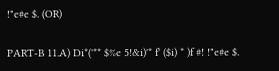!"e#e $. (OR)

PART-B 11.A) Di*('** $%e 5!&i)'* f' ($i) * )f #! !"e#e $.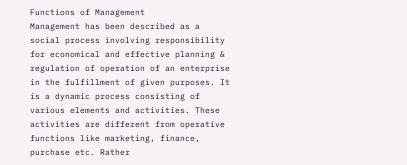Functions of Management
Management has been described as a social process involving responsibility for economical and effective planning & regulation of operation of an enterprise in the fulfillment of given purposes. It is a dynamic process consisting of various elements and activities. These activities are different from operative functions like marketing, finance, purchase etc. Rather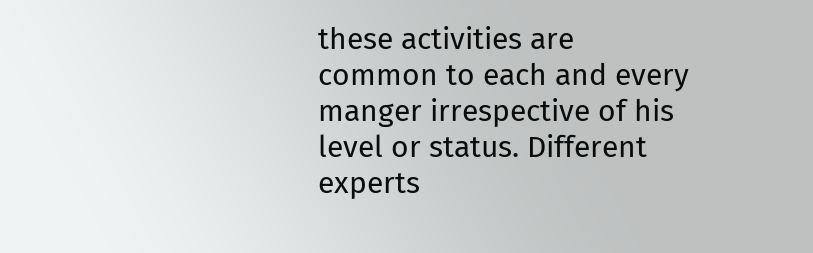these activities are common to each and every manger irrespective of his level or status. Different experts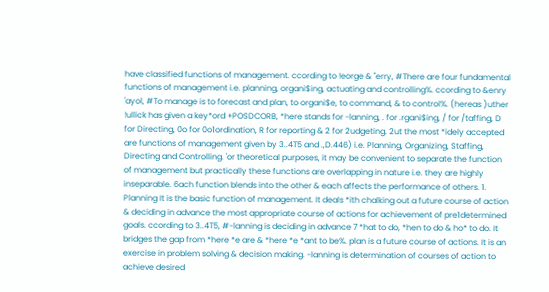have classified functions of management. ccording to !eorge & "erry, #There are four fundamental functions of management i.e. planning, organi$ing, actuating and controlling%. ccording to &enry 'ayol, #To manage is to forecast and plan, to organi$e, to command, & to control%. (hereas )uther !ullick has given a key*ord +POSDCORB, *here stands for -lanning, . for .rgani$ing, / for /taffing, D for Directing, 0o for 0o1ordination, R for reporting & 2 for 2udgeting. 2ut the most *idely accepted are functions of management given by 3..4T5 and .,D.446) i.e. Planning, Organizing, Staffing, Directing and Controlling. 'or theoretical purposes, it may be convenient to separate the function of management but practically these functions are overlapping in nature i.e. they are highly inseparable. 6ach function blends into the other & each affects the performance of others. 1. Planning It is the basic function of management. It deals *ith chalking out a future course of action & deciding in advance the most appropriate course of actions for achievement of pre1determined goals. ccording to 3..4T5, #-lanning is deciding in advance 7 *hat to do, *hen to do & ho* to do. It bridges the gap from *here *e are & *here *e *ant to be%. plan is a future course of actions. It is an exercise in problem solving & decision making. -lanning is determination of courses of action to achieve desired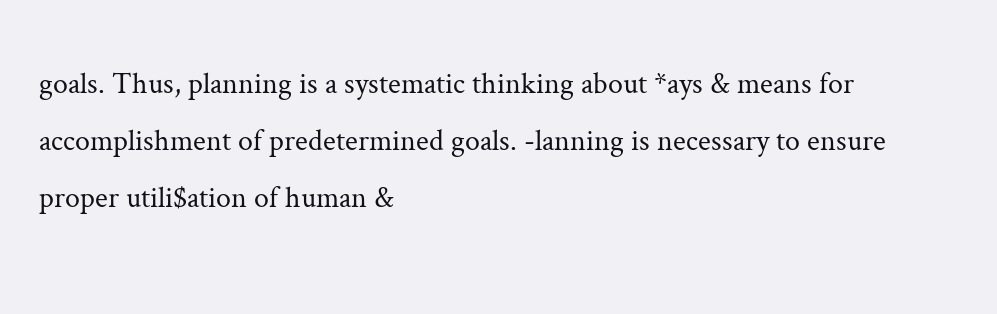goals. Thus, planning is a systematic thinking about *ays & means for accomplishment of predetermined goals. -lanning is necessary to ensure proper utili$ation of human &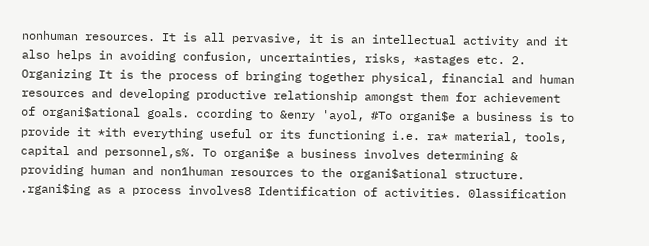nonhuman resources. It is all pervasive, it is an intellectual activity and it also helps in avoiding confusion, uncertainties, risks, *astages etc. 2. Organizing It is the process of bringing together physical, financial and human resources and developing productive relationship amongst them for achievement of organi$ational goals. ccording to &enry 'ayol, #To organi$e a business is to provide it *ith everything useful or its functioning i.e. ra* material, tools, capital and personnel,s%. To organi$e a business involves determining & providing human and non1human resources to the organi$ational structure. .rgani$ing as a process involves8 Identification of activities. 0lassification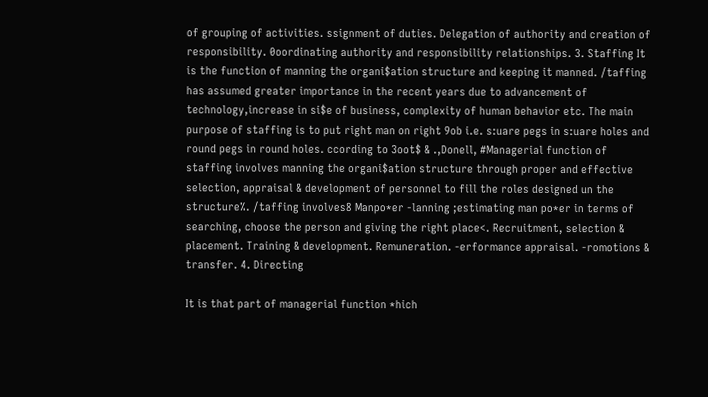of grouping of activities. ssignment of duties. Delegation of authority and creation of responsibility. 0oordinating authority and responsibility relationships. 3. Staffing It is the function of manning the organi$ation structure and keeping it manned. /taffing has assumed greater importance in the recent years due to advancement of technology,increase in si$e of business, complexity of human behavior etc. The main purpose of staffing is to put right man on right 9ob i.e. s:uare pegs in s:uare holes and round pegs in round holes. ccording to 3oot$ & .,Donell, #Managerial function of staffing involves manning the organi$ation structure through proper and effective selection, appraisal & development of personnel to fill the roles designed un the structure%. /taffing involves8 Manpo*er -lanning ;estimating man po*er in terms of searching, choose the person and giving the right place<. Recruitment, selection & placement. Training & development. Remuneration. -erformance appraisal. -romotions & transfer. 4. Directing

It is that part of managerial function *hich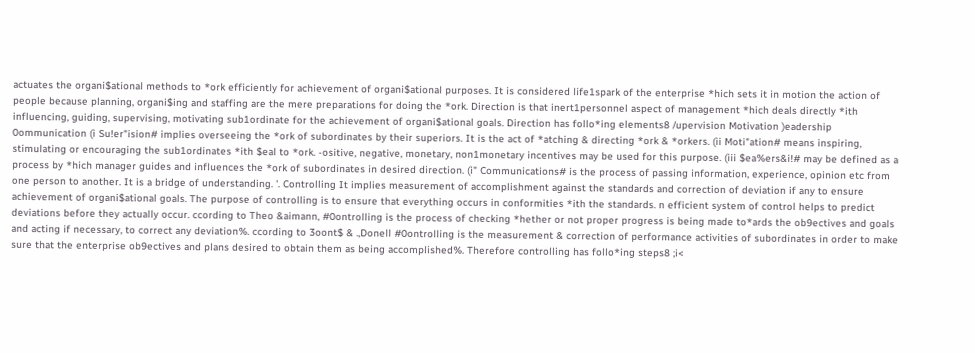actuates the organi$ational methods to *ork efficiently for achievement of organi$ational purposes. It is considered life1spark of the enterprise *hich sets it in motion the action of people because planning, organi$ing and staffing are the mere preparations for doing the *ork. Direction is that inert1personnel aspect of management *hich deals directly *ith influencing, guiding, supervising, motivating sub1ordinate for the achievement of organi$ational goals. Direction has follo*ing elements8 /upervision Motivation )eadership 0ommunication (i Su!er"ision# implies overseeing the *ork of subordinates by their superiors. It is the act of *atching & directing *ork & *orkers. (ii Moti"ation# means inspiring, stimulating or encouraging the sub1ordinates *ith $eal to *ork. -ositive, negative, monetary, non1monetary incentives may be used for this purpose. (iii $ea%ers&i!# may be defined as a process by *hich manager guides and influences the *ork of subordinates in desired direction. (i" Communications# is the process of passing information, experience, opinion etc from one person to another. It is a bridge of understanding. '. Controlling It implies measurement of accomplishment against the standards and correction of deviation if any to ensure achievement of organi$ational goals. The purpose of controlling is to ensure that everything occurs in conformities *ith the standards. n efficient system of control helps to predict deviations before they actually occur. ccording to Theo &aimann, #0ontrolling is the process of checking *hether or not proper progress is being made to*ards the ob9ectives and goals and acting if necessary, to correct any deviation%. ccording to 3oont$ & .,Donell #0ontrolling is the measurement & correction of performance activities of subordinates in order to make sure that the enterprise ob9ectives and plans desired to obtain them as being accomplished%. Therefore controlling has follo*ing steps8 ;i<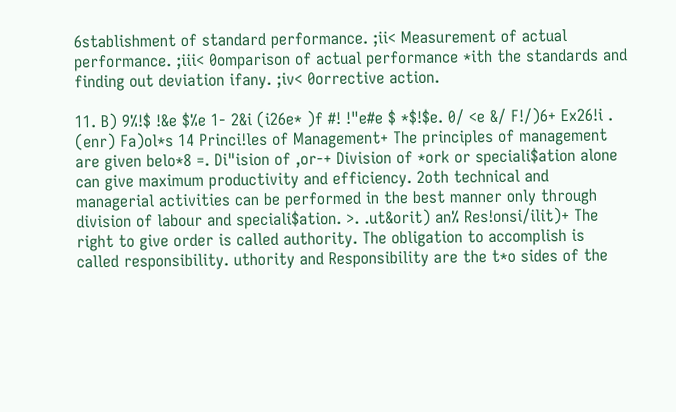6stablishment of standard performance. ;ii< Measurement of actual performance. ;iii< 0omparison of actual performance *ith the standards and finding out deviation ifany. ;iv< 0orrective action.

11. B) 9%!$ !&e $%e 1- 2&i (i26e* )f #! !"e#e $ *$!$e. 0/ <e &/ F!/)6+ Ex26!i .
(enr) Fa)ol*s 14 Princi!les of Management+ The principles of management are given belo*8 =. Di"ision of ,or-+ Division of *ork or speciali$ation alone can give maximum productivity and efficiency. 2oth technical and managerial activities can be performed in the best manner only through division of labour and speciali$ation. >. .ut&orit) an% Res!onsi/ilit)+ The right to give order is called authority. The obligation to accomplish is called responsibility. uthority and Responsibility are the t*o sides of the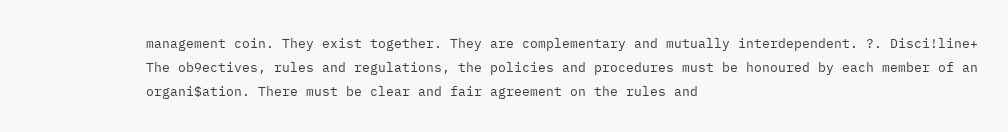management coin. They exist together. They are complementary and mutually interdependent. ?. Disci!line+ The ob9ectives, rules and regulations, the policies and procedures must be honoured by each member of an organi$ation. There must be clear and fair agreement on the rules and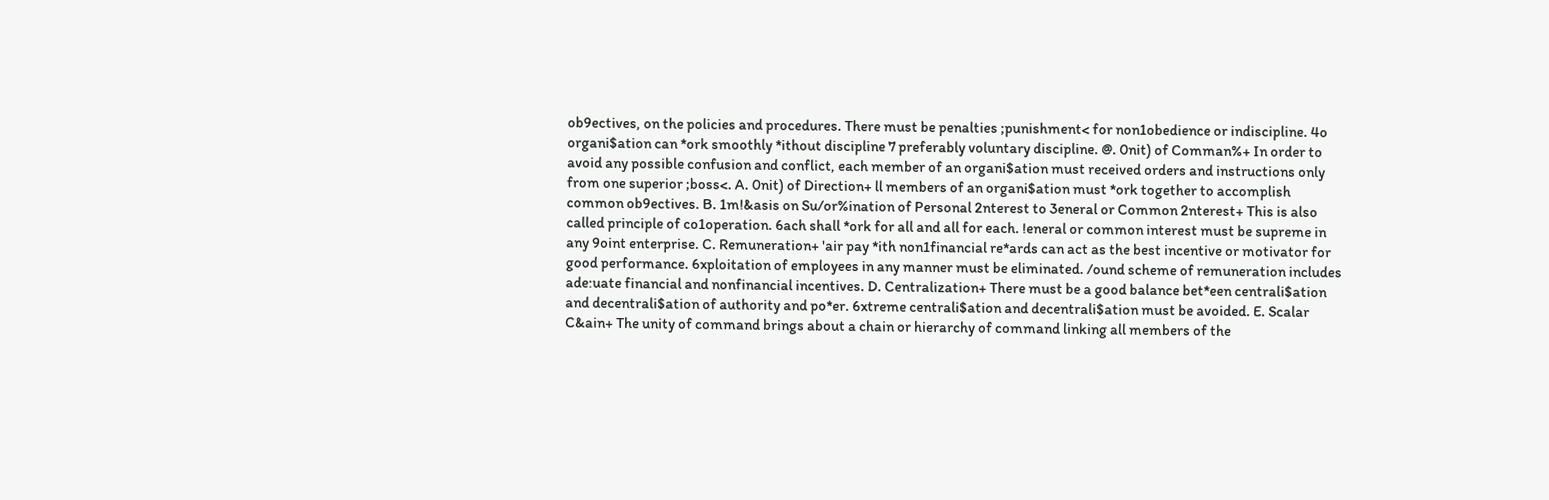ob9ectives, on the policies and procedures. There must be penalties ;punishment< for non1obedience or indiscipline. 4o organi$ation can *ork smoothly *ithout discipline 7 preferably voluntary discipline. @. 0nit) of Comman%+ In order to avoid any possible confusion and conflict, each member of an organi$ation must received orders and instructions only from one superior ;boss<. A. 0nit) of Direction+ ll members of an organi$ation must *ork together to accomplish common ob9ectives. B. 1m!&asis on Su/or%ination of Personal 2nterest to 3eneral or Common 2nterest+ This is also called principle of co1operation. 6ach shall *ork for all and all for each. !eneral or common interest must be supreme in any 9oint enterprise. C. Remuneration+ 'air pay *ith non1financial re*ards can act as the best incentive or motivator for good performance. 6xploitation of employees in any manner must be eliminated. /ound scheme of remuneration includes ade:uate financial and nonfinancial incentives. D. Centralization+ There must be a good balance bet*een centrali$ation and decentrali$ation of authority and po*er. 6xtreme centrali$ation and decentrali$ation must be avoided. E. Scalar C&ain+ The unity of command brings about a chain or hierarchy of command linking all members of the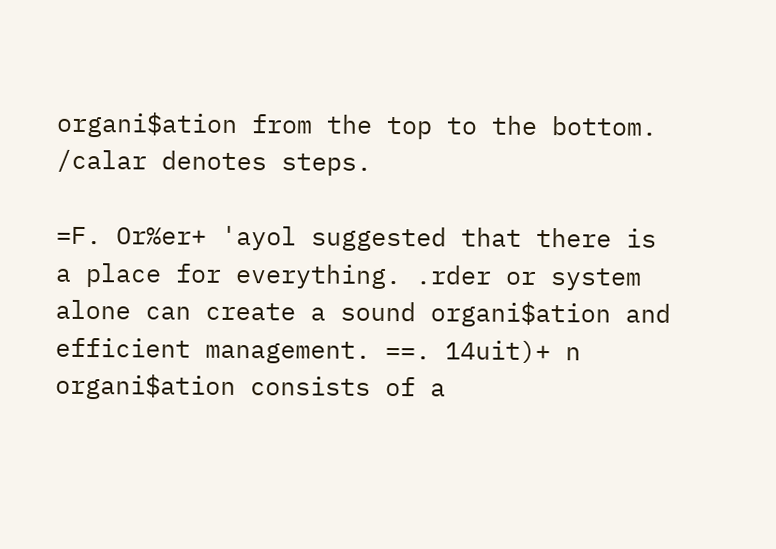organi$ation from the top to the bottom. /calar denotes steps.

=F. Or%er+ 'ayol suggested that there is a place for everything. .rder or system alone can create a sound organi$ation and efficient management. ==. 14uit)+ n organi$ation consists of a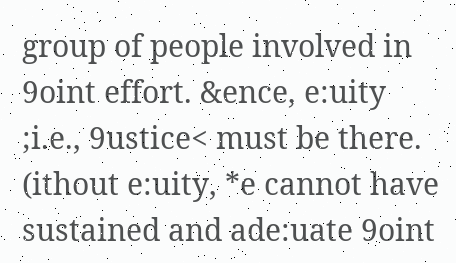group of people involved in 9oint effort. &ence, e:uity ;i.e., 9ustice< must be there. (ithout e:uity, *e cannot have sustained and ade:uate 9oint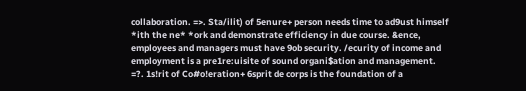collaboration. =>. Sta/ilit) of 5enure+ person needs time to ad9ust himself *ith the ne* *ork and demonstrate efficiency in due course. &ence, employees and managers must have 9ob security. /ecurity of income and employment is a pre1re:uisite of sound organi$ation and management. =?. 1s!rit of Co#o!eration+ 6sprit de corps is the foundation of a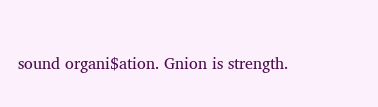sound organi$ation. Gnion is strength.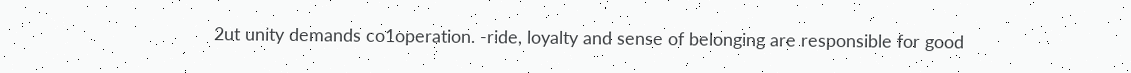2ut unity demands co1operation. -ride, loyalty and sense of belonging are responsible for good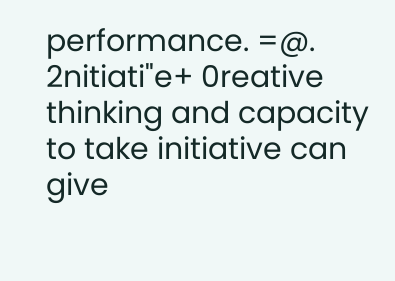performance. =@. 2nitiati"e+ 0reative thinking and capacity to take initiative can give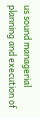us sound managerial planning and execution of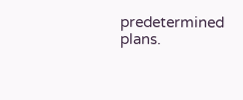predetermined plans.